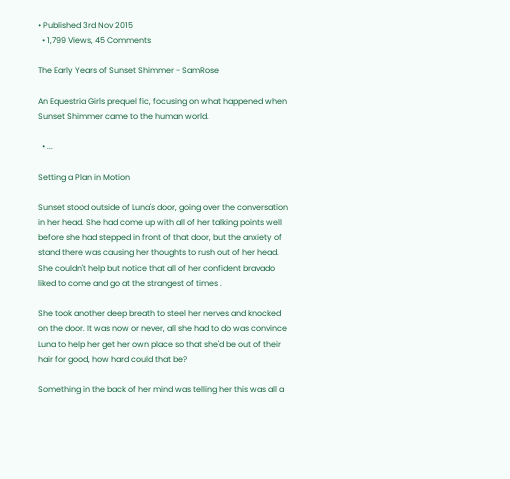• Published 3rd Nov 2015
  • 1,799 Views, 45 Comments

The Early Years of Sunset Shimmer - SamRose

An Equestria Girls prequel fic, focusing on what happened when Sunset Shimmer came to the human world.

  • ...

Setting a Plan in Motion

Sunset stood outside of Luna's door, going over the conversation in her head. She had come up with all of her talking points well before she had stepped in front of that door, but the anxiety of stand there was causing her thoughts to rush out of her head. She couldn't help but notice that all of her confident bravado liked to come and go at the strangest of times .

She took another deep breath to steel her nerves and knocked on the door. It was now or never, all she had to do was convince Luna to help her get her own place so that she'd be out of their hair for good, how hard could that be?

Something in the back of her mind was telling her this was all a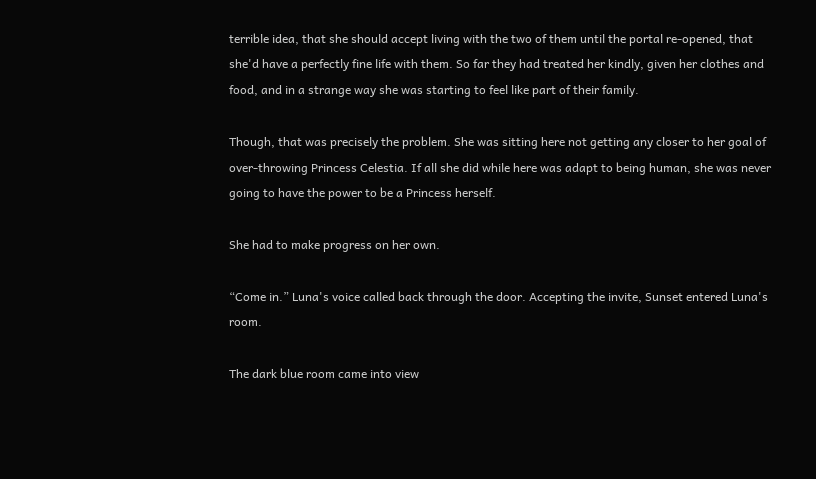terrible idea, that she should accept living with the two of them until the portal re-opened, that she'd have a perfectly fine life with them. So far they had treated her kindly, given her clothes and food, and in a strange way she was starting to feel like part of their family.

Though, that was precisely the problem. She was sitting here not getting any closer to her goal of over-throwing Princess Celestia. If all she did while here was adapt to being human, she was never going to have the power to be a Princess herself.

She had to make progress on her own.

“Come in.” Luna's voice called back through the door. Accepting the invite, Sunset entered Luna's room.

The dark blue room came into view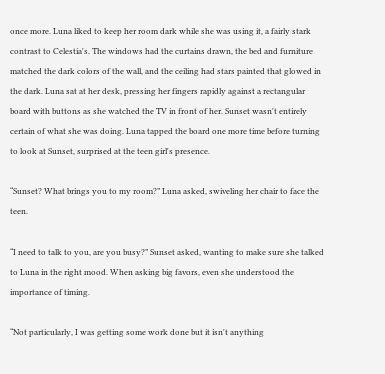once more. Luna liked to keep her room dark while she was using it, a fairly stark contrast to Celestia's. The windows had the curtains drawn, the bed and furniture matched the dark colors of the wall, and the ceiling had stars painted that glowed in the dark. Luna sat at her desk, pressing her fingers rapidly against a rectangular board with buttons as she watched the TV in front of her. Sunset wasn't entirely certain of what she was doing. Luna tapped the board one more time before turning to look at Sunset, surprised at the teen girl's presence.

“Sunset? What brings you to my room?” Luna asked, swiveling her chair to face the teen.

“I need to talk to you, are you busy?” Sunset asked, wanting to make sure she talked to Luna in the right mood. When asking big favors, even she understood the importance of timing.

“Not particularly, I was getting some work done but it isn't anything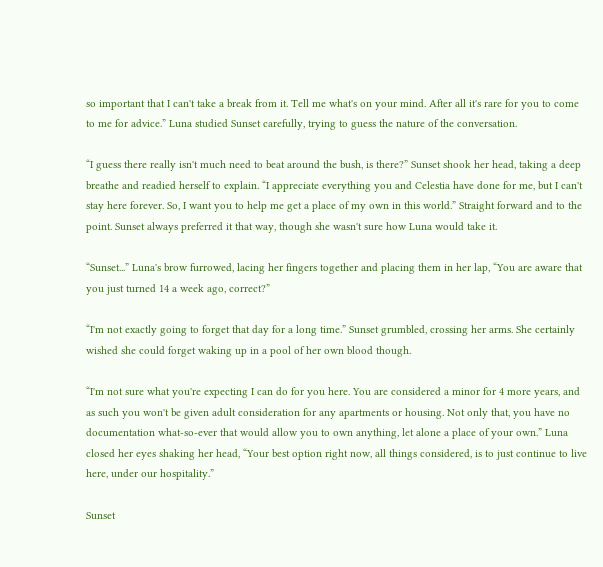so important that I can't take a break from it. Tell me what's on your mind. After all it's rare for you to come to me for advice.” Luna studied Sunset carefully, trying to guess the nature of the conversation.

“I guess there really isn't much need to beat around the bush, is there?” Sunset shook her head, taking a deep breathe and readied herself to explain. “I appreciate everything you and Celestia have done for me, but I can't stay here forever. So, I want you to help me get a place of my own in this world.” Straight forward and to the point. Sunset always preferred it that way, though she wasn't sure how Luna would take it.

“Sunset...” Luna's brow furrowed, lacing her fingers together and placing them in her lap, “You are aware that you just turned 14 a week ago, correct?”

“I'm not exactly going to forget that day for a long time.” Sunset grumbled, crossing her arms. She certainly wished she could forget waking up in a pool of her own blood though.

“I'm not sure what you're expecting I can do for you here. You are considered a minor for 4 more years, and as such you won't be given adult consideration for any apartments or housing. Not only that, you have no documentation what-so-ever that would allow you to own anything, let alone a place of your own.” Luna closed her eyes shaking her head, “Your best option right now, all things considered, is to just continue to live here, under our hospitality.”

Sunset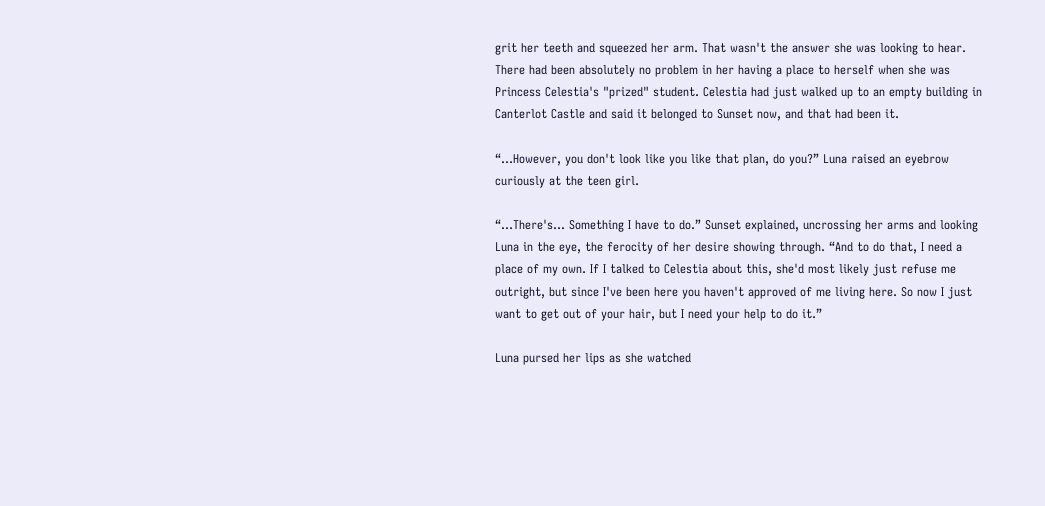grit her teeth and squeezed her arm. That wasn't the answer she was looking to hear. There had been absolutely no problem in her having a place to herself when she was Princess Celestia's "prized" student. Celestia had just walked up to an empty building in Canterlot Castle and said it belonged to Sunset now, and that had been it.

“...However, you don't look like you like that plan, do you?” Luna raised an eyebrow curiously at the teen girl.

“...There's... Something I have to do.” Sunset explained, uncrossing her arms and looking Luna in the eye, the ferocity of her desire showing through. “And to do that, I need a place of my own. If I talked to Celestia about this, she'd most likely just refuse me outright, but since I've been here you haven't approved of me living here. So now I just want to get out of your hair, but I need your help to do it.”

Luna pursed her lips as she watched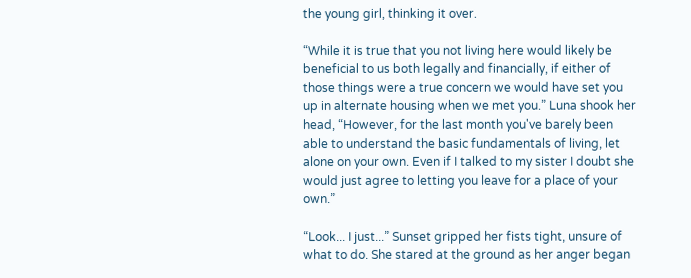the young girl, thinking it over.

“While it is true that you not living here would likely be beneficial to us both legally and financially, if either of those things were a true concern we would have set you up in alternate housing when we met you.” Luna shook her head, “However, for the last month you've barely been able to understand the basic fundamentals of living, let alone on your own. Even if I talked to my sister I doubt she would just agree to letting you leave for a place of your own.”

“Look... I just...” Sunset gripped her fists tight, unsure of what to do. She stared at the ground as her anger began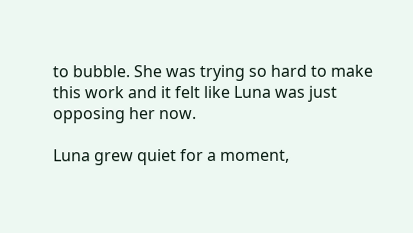to bubble. She was trying so hard to make this work and it felt like Luna was just opposing her now.

Luna grew quiet for a moment,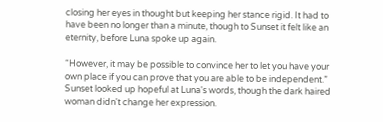closing her eyes in thought but keeping her stance rigid. It had to have been no longer than a minute, though to Sunset it felt like an eternity, before Luna spoke up again.

“However, it may be possible to convince her to let you have your own place if you can prove that you are able to be independent.” Sunset looked up hopeful at Luna's words, though the dark haired woman didn't change her expression.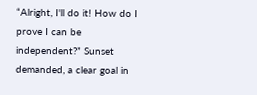“Alright, I'll do it! How do I prove I can be independent?” Sunset demanded, a clear goal in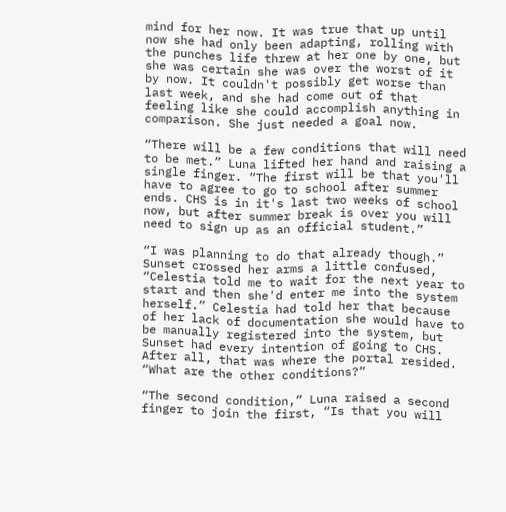mind for her now. It was true that up until now she had only been adapting, rolling with the punches life threw at her one by one, but she was certain she was over the worst of it by now. It couldn't possibly get worse than last week, and she had come out of that feeling like she could accomplish anything in comparison. She just needed a goal now.

“There will be a few conditions that will need to be met.” Luna lifted her hand and raising a single finger. “The first will be that you'll have to agree to go to school after summer ends. CHS is in it's last two weeks of school now, but after summer break is over you will need to sign up as an official student.”

“I was planning to do that already though.” Sunset crossed her arms a little confused, “Celestia told me to wait for the next year to start and then she'd enter me into the system herself.” Celestia had told her that because of her lack of documentation she would have to be manually registered into the system, but Sunset had every intention of going to CHS. After all, that was where the portal resided. “What are the other conditions?”

“The second condition,” Luna raised a second finger to join the first, “Is that you will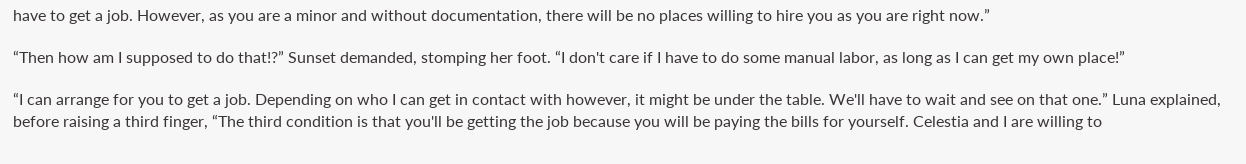have to get a job. However, as you are a minor and without documentation, there will be no places willing to hire you as you are right now.”

“Then how am I supposed to do that!?” Sunset demanded, stomping her foot. “I don't care if I have to do some manual labor, as long as I can get my own place!”

“I can arrange for you to get a job. Depending on who I can get in contact with however, it might be under the table. We'll have to wait and see on that one.” Luna explained, before raising a third finger, “The third condition is that you'll be getting the job because you will be paying the bills for yourself. Celestia and I are willing to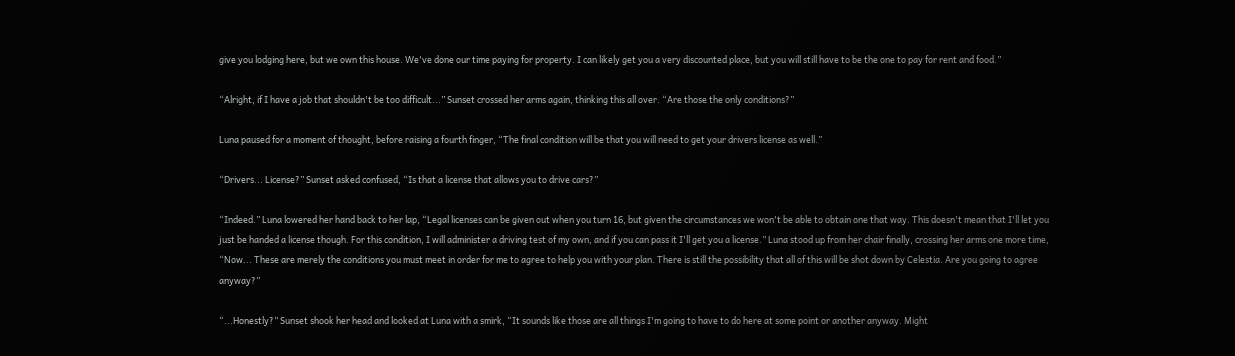give you lodging here, but we own this house. We've done our time paying for property. I can likely get you a very discounted place, but you will still have to be the one to pay for rent and food.”

“Alright, if I have a job that shouldn't be too difficult...” Sunset crossed her arms again, thinking this all over. “Are those the only conditions?”

Luna paused for a moment of thought, before raising a fourth finger, “The final condition will be that you will need to get your drivers license as well.”

“Drivers... License?” Sunset asked confused, “Is that a license that allows you to drive cars?”

“Indeed.” Luna lowered her hand back to her lap, “Legal licenses can be given out when you turn 16, but given the circumstances we won't be able to obtain one that way. This doesn't mean that I'll let you just be handed a license though. For this condition, I will administer a driving test of my own, and if you can pass it I'll get you a license.” Luna stood up from her chair finally, crossing her arms one more time, “Now... These are merely the conditions you must meet in order for me to agree to help you with your plan. There is still the possibility that all of this will be shot down by Celestia. Are you going to agree anyway?”

“...Honestly?” Sunset shook her head and looked at Luna with a smirk, “It sounds like those are all things I'm going to have to do here at some point or another anyway. Might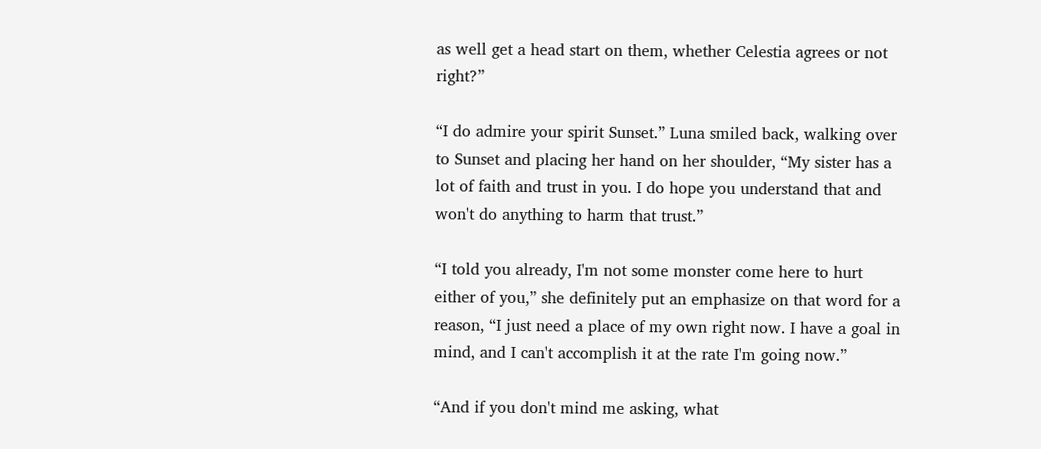as well get a head start on them, whether Celestia agrees or not right?”

“I do admire your spirit Sunset.” Luna smiled back, walking over to Sunset and placing her hand on her shoulder, “My sister has a lot of faith and trust in you. I do hope you understand that and won't do anything to harm that trust.”

“I told you already, I'm not some monster come here to hurt either of you,” she definitely put an emphasize on that word for a reason, “I just need a place of my own right now. I have a goal in mind, and I can't accomplish it at the rate I'm going now.”

“And if you don't mind me asking, what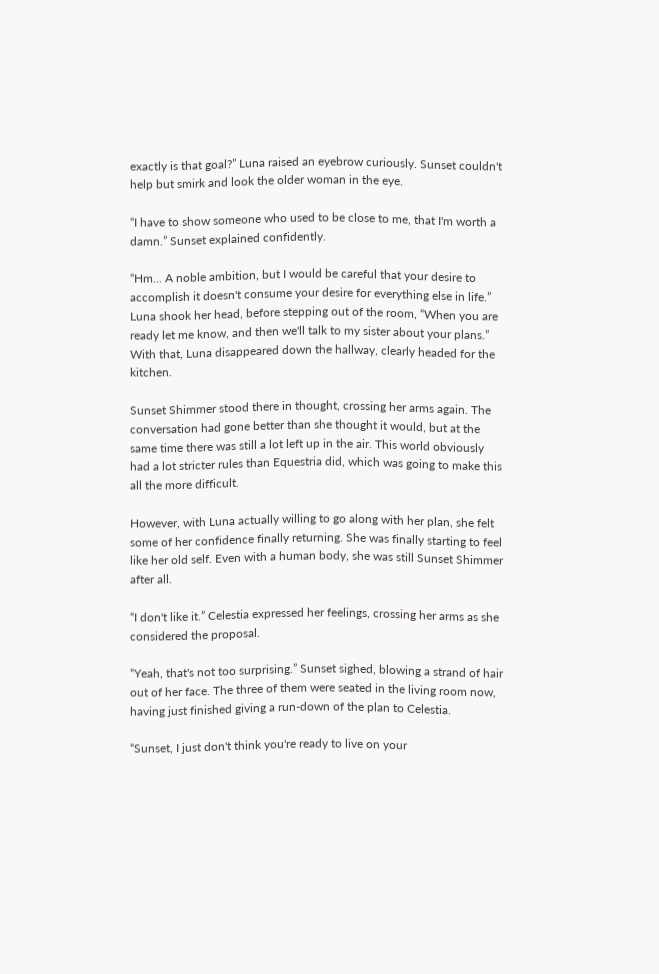exactly is that goal?” Luna raised an eyebrow curiously. Sunset couldn't help but smirk and look the older woman in the eye.

“I have to show someone who used to be close to me, that I'm worth a damn.” Sunset explained confidently.

“Hm... A noble ambition, but I would be careful that your desire to accomplish it doesn't consume your desire for everything else in life.” Luna shook her head, before stepping out of the room, “When you are ready let me know, and then we'll talk to my sister about your plans.” With that, Luna disappeared down the hallway, clearly headed for the kitchen.

Sunset Shimmer stood there in thought, crossing her arms again. The conversation had gone better than she thought it would, but at the same time there was still a lot left up in the air. This world obviously had a lot stricter rules than Equestria did, which was going to make this all the more difficult.

However, with Luna actually willing to go along with her plan, she felt some of her confidence finally returning. She was finally starting to feel like her old self. Even with a human body, she was still Sunset Shimmer after all.

“I don't like it.” Celestia expressed her feelings, crossing her arms as she considered the proposal.

“Yeah, that's not too surprising.” Sunset sighed, blowing a strand of hair out of her face. The three of them were seated in the living room now, having just finished giving a run-down of the plan to Celestia.

“Sunset, I just don't think you're ready to live on your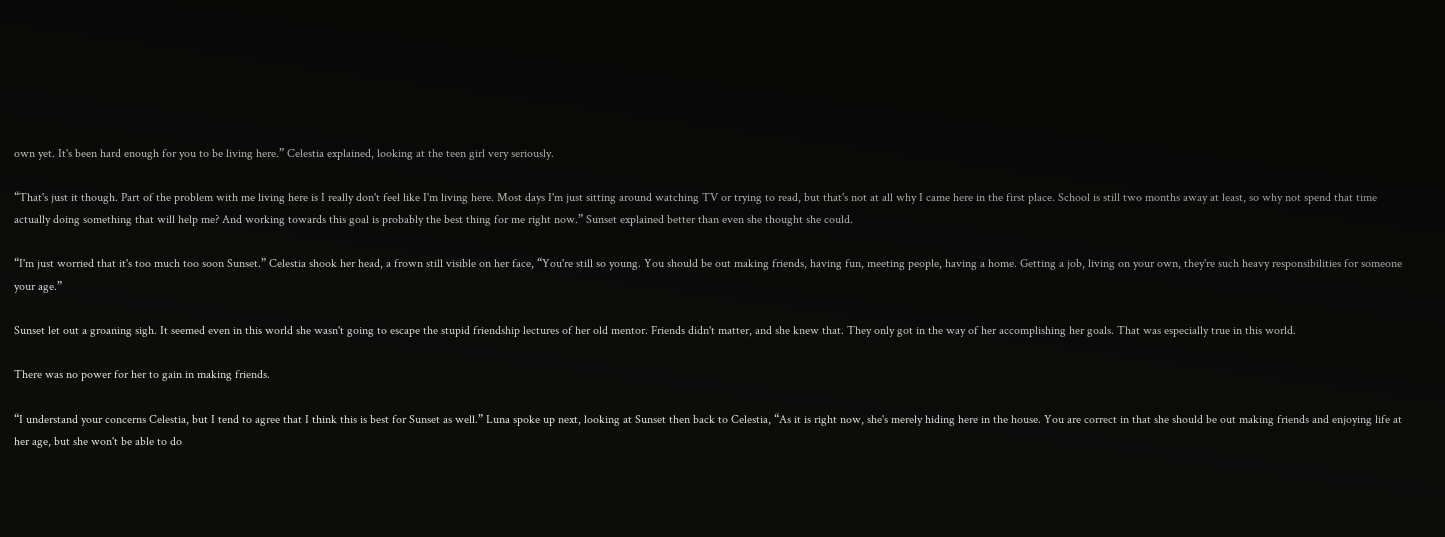own yet. It's been hard enough for you to be living here.” Celestia explained, looking at the teen girl very seriously.

“That's just it though. Part of the problem with me living here is I really don't feel like I'm living here. Most days I'm just sitting around watching TV or trying to read, but that's not at all why I came here in the first place. School is still two months away at least, so why not spend that time actually doing something that will help me? And working towards this goal is probably the best thing for me right now.” Sunset explained better than even she thought she could.

“I'm just worried that it's too much too soon Sunset.” Celestia shook her head, a frown still visible on her face, “You're still so young. You should be out making friends, having fun, meeting people, having a home. Getting a job, living on your own, they're such heavy responsibilities for someone your age.”

Sunset let out a groaning sigh. It seemed even in this world she wasn't going to escape the stupid friendship lectures of her old mentor. Friends didn't matter, and she knew that. They only got in the way of her accomplishing her goals. That was especially true in this world.

There was no power for her to gain in making friends.

“I understand your concerns Celestia, but I tend to agree that I think this is best for Sunset as well.” Luna spoke up next, looking at Sunset then back to Celestia, “As it is right now, she's merely hiding here in the house. You are correct in that she should be out making friends and enjoying life at her age, but she won't be able to do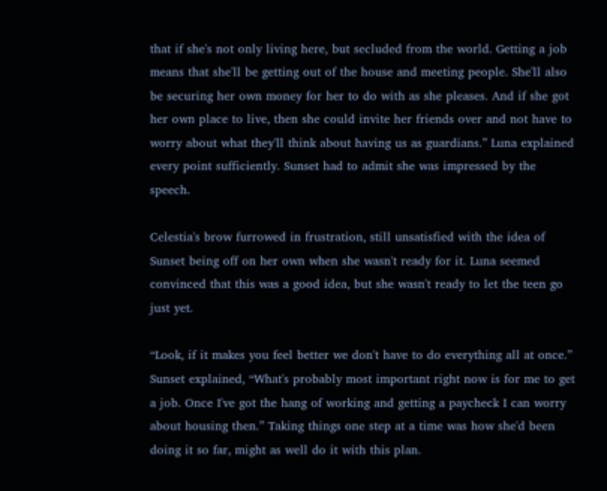that if she's not only living here, but secluded from the world. Getting a job means that she'll be getting out of the house and meeting people. She'll also be securing her own money for her to do with as she pleases. And if she got her own place to live, then she could invite her friends over and not have to worry about what they'll think about having us as guardians.” Luna explained every point sufficiently. Sunset had to admit she was impressed by the speech.

Celestia's brow furrowed in frustration, still unsatisfied with the idea of Sunset being off on her own when she wasn't ready for it. Luna seemed convinced that this was a good idea, but she wasn't ready to let the teen go just yet.

“Look, if it makes you feel better we don't have to do everything all at once.” Sunset explained, “What's probably most important right now is for me to get a job. Once I've got the hang of working and getting a paycheck I can worry about housing then.” Taking things one step at a time was how she'd been doing it so far, might as well do it with this plan.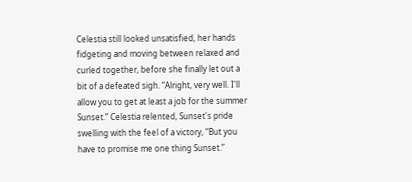Celestia still looked unsatisfied, her hands fidgeting and moving between relaxed and curled together, before she finally let out a bit of a defeated sigh. “Alright, very well. I'll allow you to get at least a job for the summer Sunset.” Celestia relented, Sunset's pride swelling with the feel of a victory, “But you have to promise me one thing Sunset.”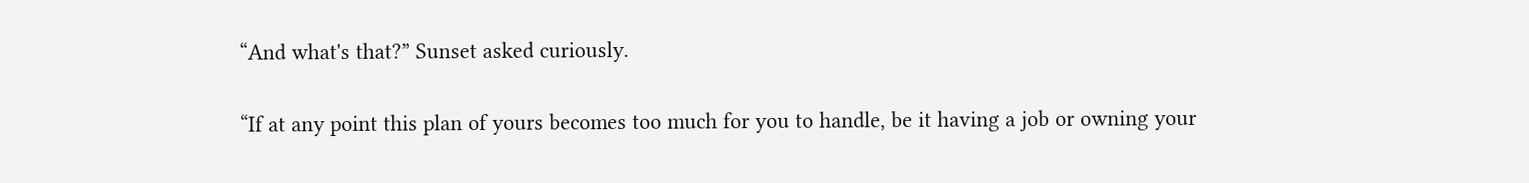“And what's that?” Sunset asked curiously.

“If at any point this plan of yours becomes too much for you to handle, be it having a job or owning your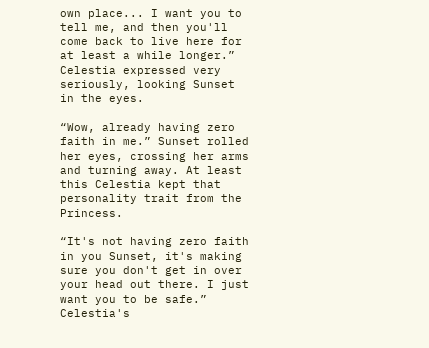own place... I want you to tell me, and then you'll come back to live here for at least a while longer.” Celestia expressed very seriously, looking Sunset in the eyes.

“Wow, already having zero faith in me.” Sunset rolled her eyes, crossing her arms and turning away. At least this Celestia kept that personality trait from the Princess.

“It's not having zero faith in you Sunset, it's making sure you don't get in over your head out there. I just want you to be safe.” Celestia's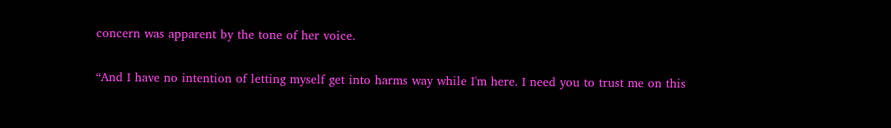concern was apparent by the tone of her voice.

“And I have no intention of letting myself get into harms way while I'm here. I need you to trust me on this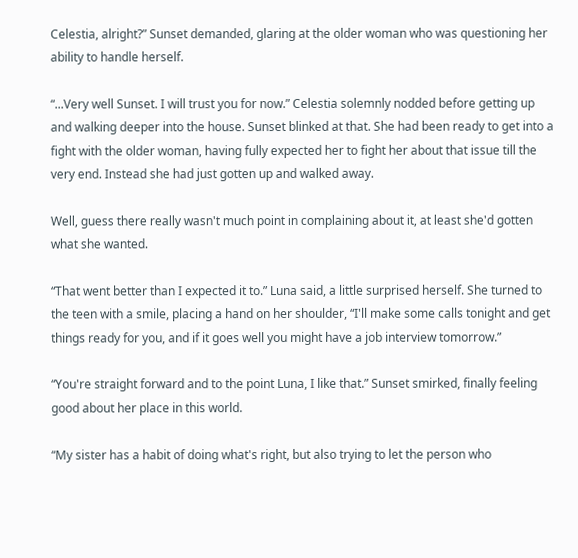Celestia, alright?” Sunset demanded, glaring at the older woman who was questioning her ability to handle herself.

“...Very well Sunset. I will trust you for now.” Celestia solemnly nodded before getting up and walking deeper into the house. Sunset blinked at that. She had been ready to get into a fight with the older woman, having fully expected her to fight her about that issue till the very end. Instead she had just gotten up and walked away.

Well, guess there really wasn't much point in complaining about it, at least she'd gotten what she wanted.

“That went better than I expected it to.” Luna said, a little surprised herself. She turned to the teen with a smile, placing a hand on her shoulder, “I'll make some calls tonight and get things ready for you, and if it goes well you might have a job interview tomorrow.”

“You're straight forward and to the point Luna, I like that.” Sunset smirked, finally feeling good about her place in this world.

“My sister has a habit of doing what's right, but also trying to let the person who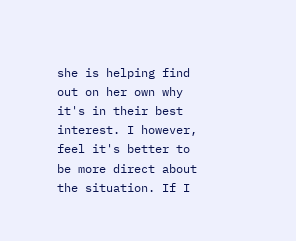she is helping find out on her own why it's in their best interest. I however, feel it's better to be more direct about the situation. If I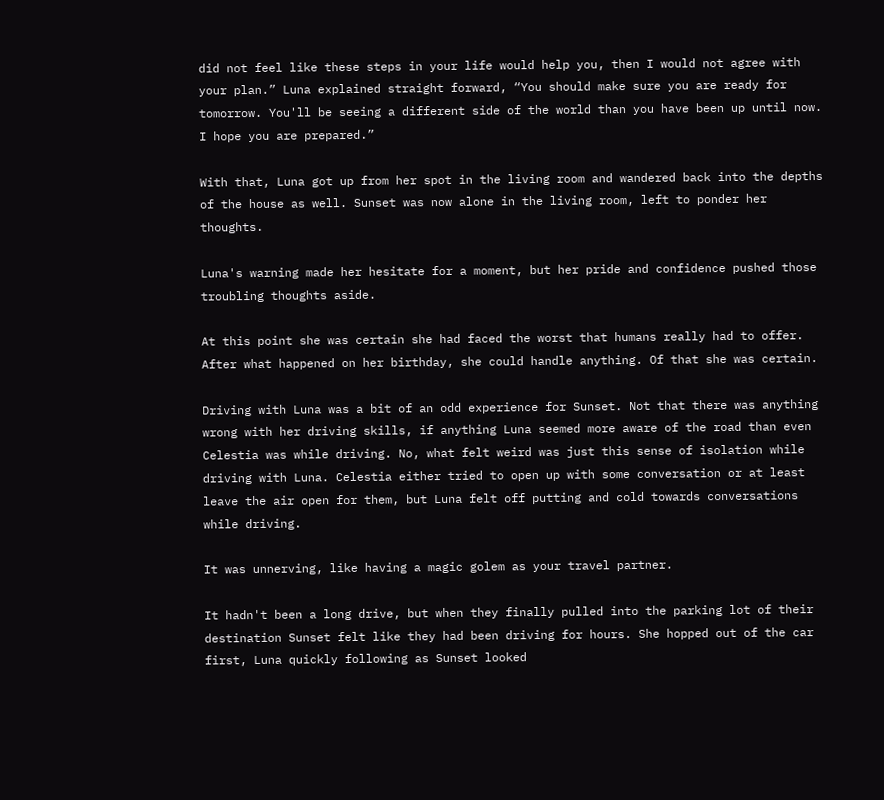did not feel like these steps in your life would help you, then I would not agree with your plan.” Luna explained straight forward, “You should make sure you are ready for tomorrow. You'll be seeing a different side of the world than you have been up until now. I hope you are prepared.”

With that, Luna got up from her spot in the living room and wandered back into the depths of the house as well. Sunset was now alone in the living room, left to ponder her thoughts.

Luna's warning made her hesitate for a moment, but her pride and confidence pushed those troubling thoughts aside.

At this point she was certain she had faced the worst that humans really had to offer. After what happened on her birthday, she could handle anything. Of that she was certain.

Driving with Luna was a bit of an odd experience for Sunset. Not that there was anything wrong with her driving skills, if anything Luna seemed more aware of the road than even Celestia was while driving. No, what felt weird was just this sense of isolation while driving with Luna. Celestia either tried to open up with some conversation or at least leave the air open for them, but Luna felt off putting and cold towards conversations while driving.

It was unnerving, like having a magic golem as your travel partner.

It hadn't been a long drive, but when they finally pulled into the parking lot of their destination Sunset felt like they had been driving for hours. She hopped out of the car first, Luna quickly following as Sunset looked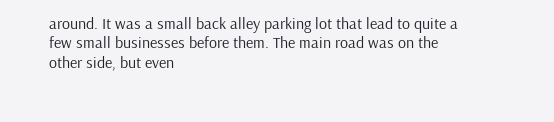around. It was a small back alley parking lot that lead to quite a few small businesses before them. The main road was on the other side, but even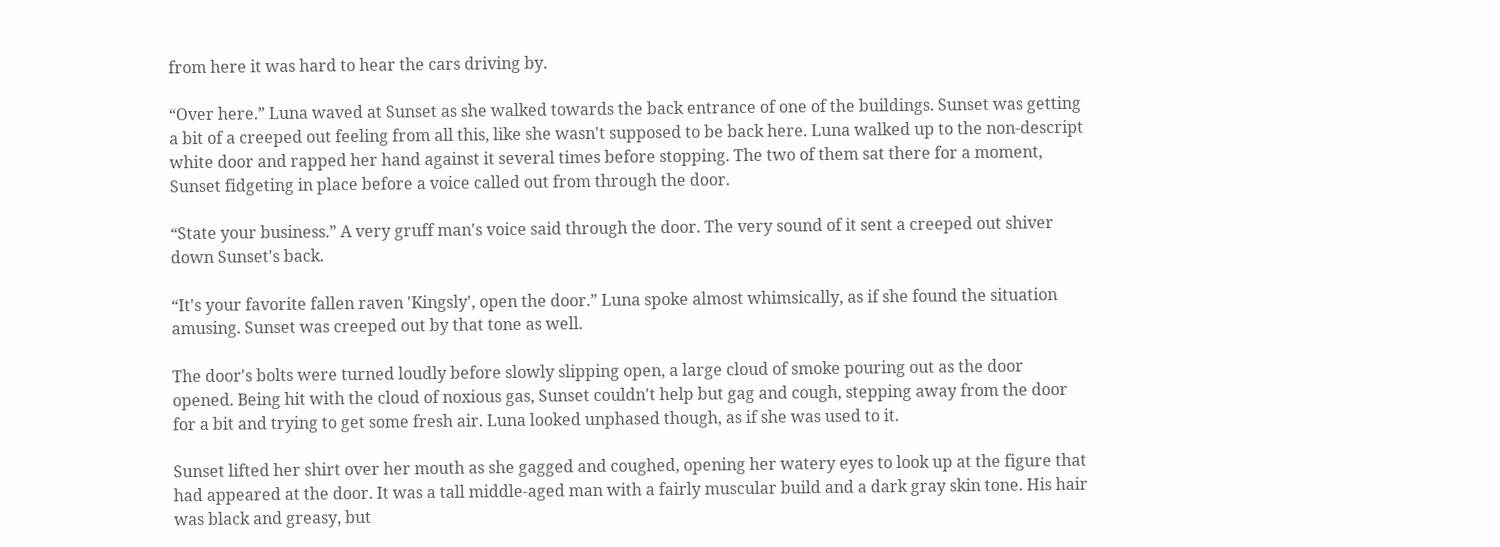from here it was hard to hear the cars driving by.

“Over here.” Luna waved at Sunset as she walked towards the back entrance of one of the buildings. Sunset was getting a bit of a creeped out feeling from all this, like she wasn't supposed to be back here. Luna walked up to the non-descript white door and rapped her hand against it several times before stopping. The two of them sat there for a moment, Sunset fidgeting in place before a voice called out from through the door.

“State your business.” A very gruff man's voice said through the door. The very sound of it sent a creeped out shiver down Sunset's back.

“It's your favorite fallen raven 'Kingsly', open the door.” Luna spoke almost whimsically, as if she found the situation amusing. Sunset was creeped out by that tone as well.

The door's bolts were turned loudly before slowly slipping open, a large cloud of smoke pouring out as the door opened. Being hit with the cloud of noxious gas, Sunset couldn't help but gag and cough, stepping away from the door for a bit and trying to get some fresh air. Luna looked unphased though, as if she was used to it.

Sunset lifted her shirt over her mouth as she gagged and coughed, opening her watery eyes to look up at the figure that had appeared at the door. It was a tall middle-aged man with a fairly muscular build and a dark gray skin tone. His hair was black and greasy, but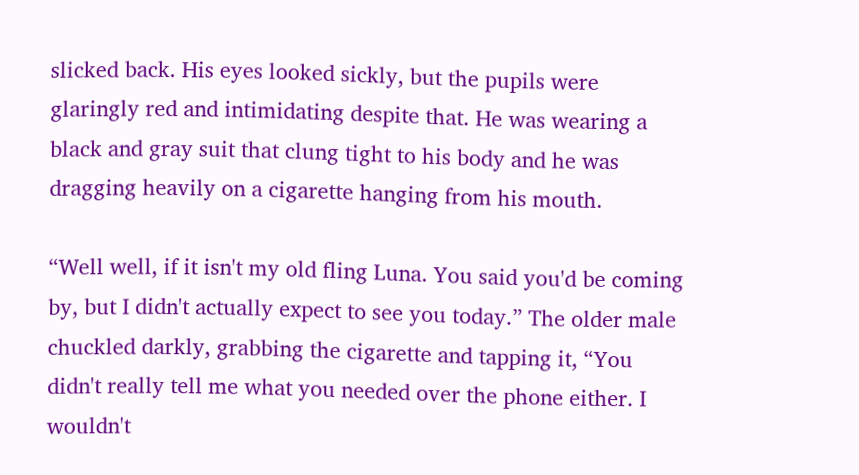slicked back. His eyes looked sickly, but the pupils were glaringly red and intimidating despite that. He was wearing a black and gray suit that clung tight to his body and he was dragging heavily on a cigarette hanging from his mouth.

“Well well, if it isn't my old fling Luna. You said you'd be coming by, but I didn't actually expect to see you today.” The older male chuckled darkly, grabbing the cigarette and tapping it, “You didn't really tell me what you needed over the phone either. I wouldn't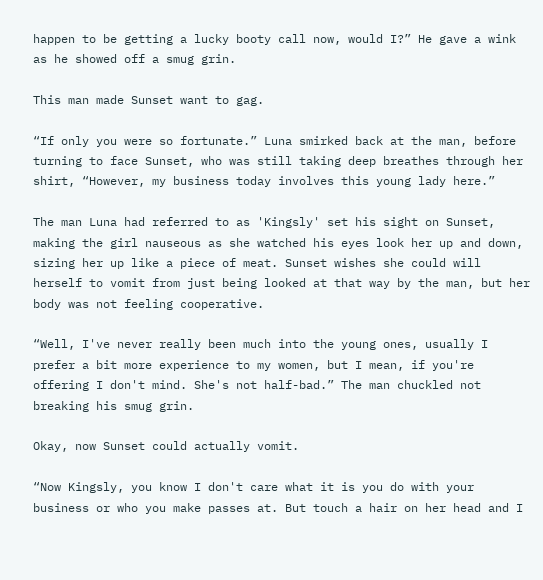happen to be getting a lucky booty call now, would I?” He gave a wink as he showed off a smug grin.

This man made Sunset want to gag.

“If only you were so fortunate.” Luna smirked back at the man, before turning to face Sunset, who was still taking deep breathes through her shirt, “However, my business today involves this young lady here.”

The man Luna had referred to as 'Kingsly' set his sight on Sunset, making the girl nauseous as she watched his eyes look her up and down, sizing her up like a piece of meat. Sunset wishes she could will herself to vomit from just being looked at that way by the man, but her body was not feeling cooperative.

“Well, I've never really been much into the young ones, usually I prefer a bit more experience to my women, but I mean, if you're offering I don't mind. She's not half-bad.” The man chuckled not breaking his smug grin.

Okay, now Sunset could actually vomit.

“Now Kingsly, you know I don't care what it is you do with your business or who you make passes at. But touch a hair on her head and I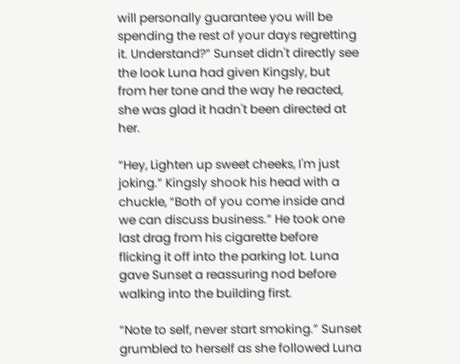will personally guarantee you will be spending the rest of your days regretting it. Understand?” Sunset didn't directly see the look Luna had given Kingsly, but from her tone and the way he reacted, she was glad it hadn't been directed at her.

“Hey, Lighten up sweet cheeks, I'm just joking.” Kingsly shook his head with a chuckle, “Both of you come inside and we can discuss business.” He took one last drag from his cigarette before flicking it off into the parking lot. Luna gave Sunset a reassuring nod before walking into the building first.

“Note to self, never start smoking.” Sunset grumbled to herself as she followed Luna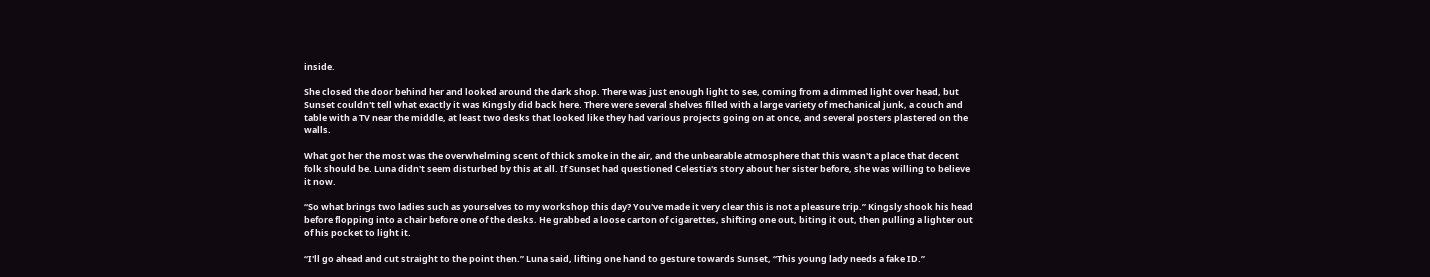inside.

She closed the door behind her and looked around the dark shop. There was just enough light to see, coming from a dimmed light over head, but Sunset couldn't tell what exactly it was Kingsly did back here. There were several shelves filled with a large variety of mechanical junk, a couch and table with a TV near the middle, at least two desks that looked like they had various projects going on at once, and several posters plastered on the walls.

What got her the most was the overwhelming scent of thick smoke in the air, and the unbearable atmosphere that this wasn't a place that decent folk should be. Luna didn't seem disturbed by this at all. If Sunset had questioned Celestia's story about her sister before, she was willing to believe it now.

“So what brings two ladies such as yourselves to my workshop this day? You've made it very clear this is not a pleasure trip.” Kingsly shook his head before flopping into a chair before one of the desks. He grabbed a loose carton of cigarettes, shifting one out, biting it out, then pulling a lighter out of his pocket to light it.

“I'll go ahead and cut straight to the point then.” Luna said, lifting one hand to gesture towards Sunset, “This young lady needs a fake ID.”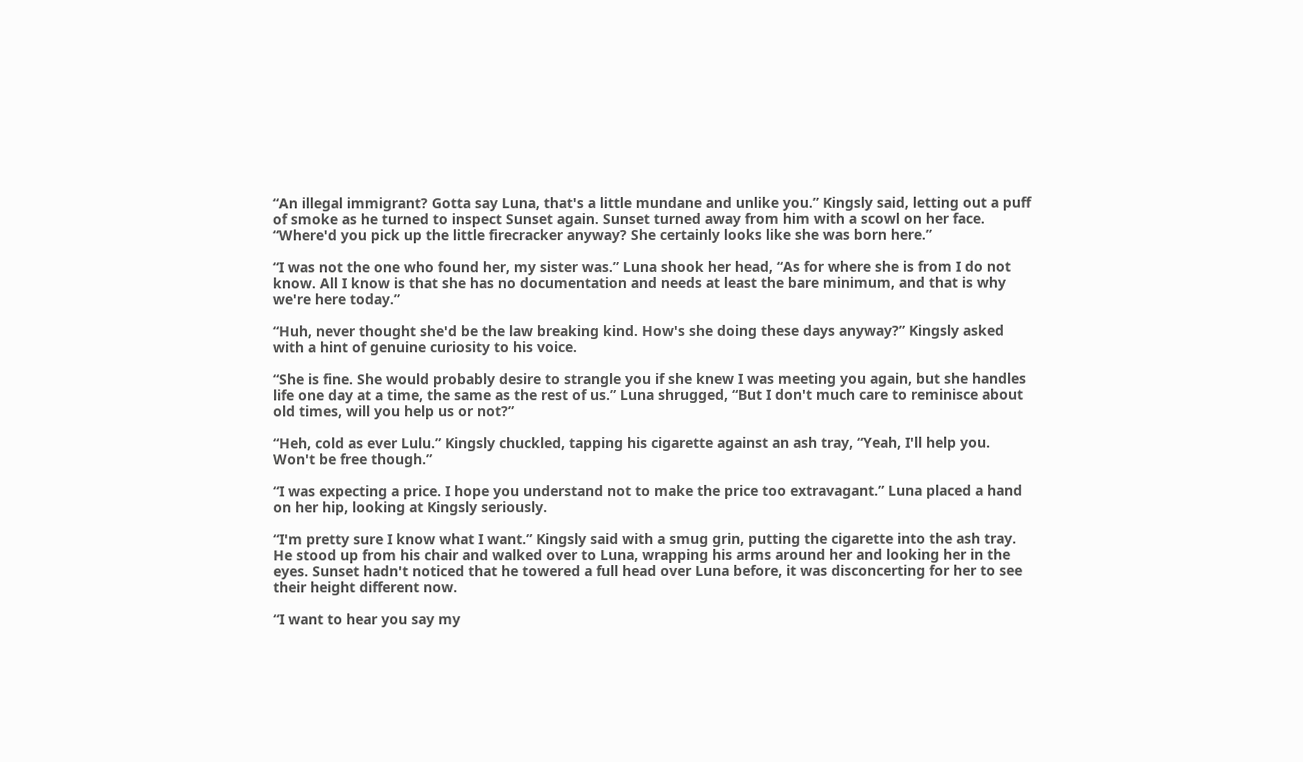“An illegal immigrant? Gotta say Luna, that's a little mundane and unlike you.” Kingsly said, letting out a puff of smoke as he turned to inspect Sunset again. Sunset turned away from him with a scowl on her face. “Where'd you pick up the little firecracker anyway? She certainly looks like she was born here.”

“I was not the one who found her, my sister was.” Luna shook her head, “As for where she is from I do not know. All I know is that she has no documentation and needs at least the bare minimum, and that is why we're here today.”

“Huh, never thought she'd be the law breaking kind. How's she doing these days anyway?” Kingsly asked with a hint of genuine curiosity to his voice.

“She is fine. She would probably desire to strangle you if she knew I was meeting you again, but she handles life one day at a time, the same as the rest of us.” Luna shrugged, “But I don't much care to reminisce about old times, will you help us or not?”

“Heh, cold as ever Lulu.” Kingsly chuckled, tapping his cigarette against an ash tray, “Yeah, I'll help you. Won't be free though.”

“I was expecting a price. I hope you understand not to make the price too extravagant.” Luna placed a hand on her hip, looking at Kingsly seriously.

“I'm pretty sure I know what I want.” Kingsly said with a smug grin, putting the cigarette into the ash tray. He stood up from his chair and walked over to Luna, wrapping his arms around her and looking her in the eyes. Sunset hadn't noticed that he towered a full head over Luna before, it was disconcerting for her to see their height different now.

“I want to hear you say my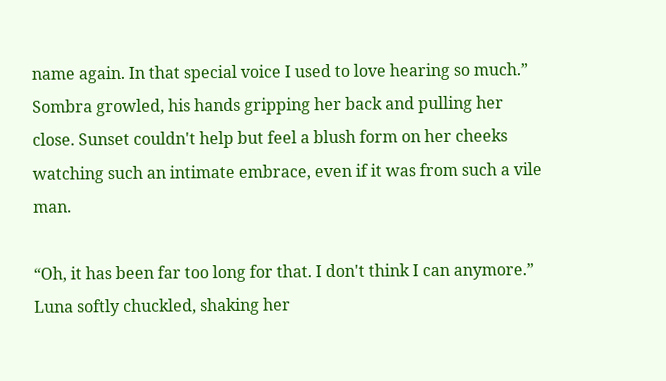name again. In that special voice I used to love hearing so much.” Sombra growled, his hands gripping her back and pulling her close. Sunset couldn't help but feel a blush form on her cheeks watching such an intimate embrace, even if it was from such a vile man.

“Oh, it has been far too long for that. I don't think I can anymore.” Luna softly chuckled, shaking her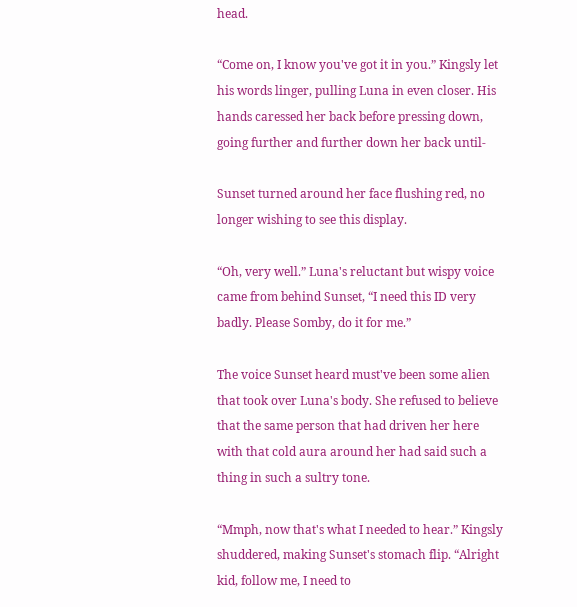head.

“Come on, I know you've got it in you.” Kingsly let his words linger, pulling Luna in even closer. His hands caressed her back before pressing down, going further and further down her back until-

Sunset turned around her face flushing red, no longer wishing to see this display.

“Oh, very well.” Luna's reluctant but wispy voice came from behind Sunset, “I need this ID very badly. Please Somby, do it for me.”

The voice Sunset heard must've been some alien that took over Luna's body. She refused to believe that the same person that had driven her here with that cold aura around her had said such a thing in such a sultry tone.

“Mmph, now that's what I needed to hear.” Kingsly shuddered, making Sunset's stomach flip. “Alright kid, follow me, I need to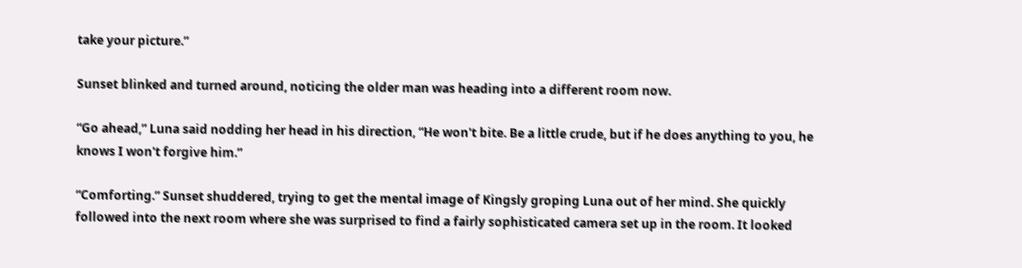take your picture.”

Sunset blinked and turned around, noticing the older man was heading into a different room now.

“Go ahead,” Luna said nodding her head in his direction, “He won't bite. Be a little crude, but if he does anything to you, he knows I won't forgive him.”

“Comforting.” Sunset shuddered, trying to get the mental image of Kingsly groping Luna out of her mind. She quickly followed into the next room where she was surprised to find a fairly sophisticated camera set up in the room. It looked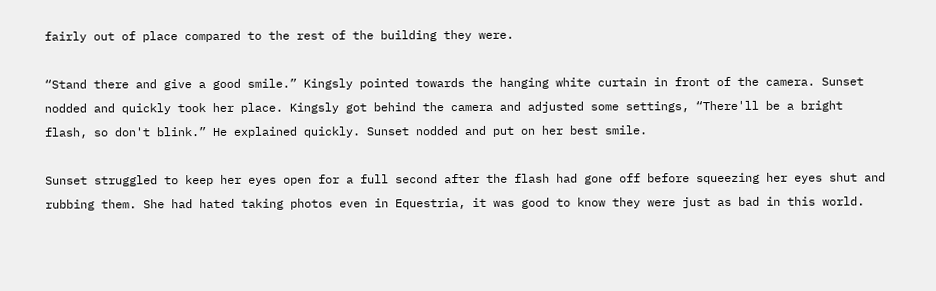fairly out of place compared to the rest of the building they were.

“Stand there and give a good smile.” Kingsly pointed towards the hanging white curtain in front of the camera. Sunset nodded and quickly took her place. Kingsly got behind the camera and adjusted some settings, “There'll be a bright flash, so don't blink.” He explained quickly. Sunset nodded and put on her best smile.

Sunset struggled to keep her eyes open for a full second after the flash had gone off before squeezing her eyes shut and rubbing them. She had hated taking photos even in Equestria, it was good to know they were just as bad in this world.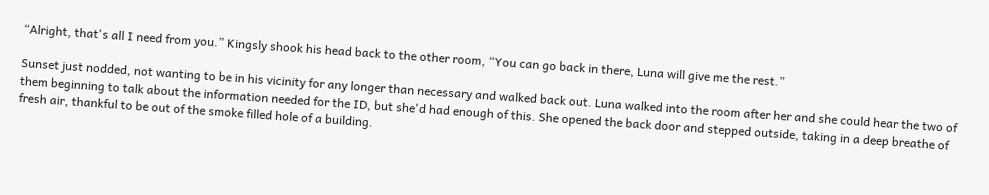“Alright, that's all I need from you.” Kingsly shook his head back to the other room, “You can go back in there, Luna will give me the rest.”

Sunset just nodded, not wanting to be in his vicinity for any longer than necessary and walked back out. Luna walked into the room after her and she could hear the two of them beginning to talk about the information needed for the ID, but she'd had enough of this. She opened the back door and stepped outside, taking in a deep breathe of fresh air, thankful to be out of the smoke filled hole of a building.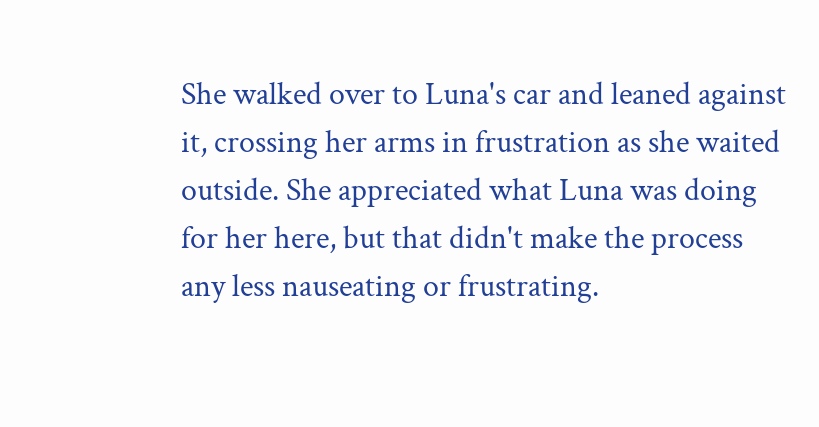She walked over to Luna's car and leaned against it, crossing her arms in frustration as she waited outside. She appreciated what Luna was doing for her here, but that didn't make the process any less nauseating or frustrating.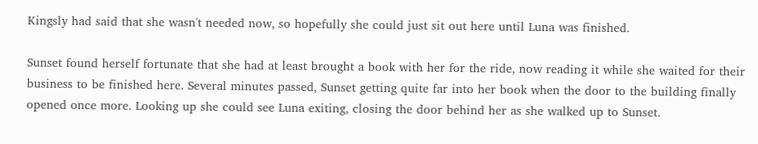Kingsly had said that she wasn't needed now, so hopefully she could just sit out here until Luna was finished.

Sunset found herself fortunate that she had at least brought a book with her for the ride, now reading it while she waited for their business to be finished here. Several minutes passed, Sunset getting quite far into her book when the door to the building finally opened once more. Looking up she could see Luna exiting, closing the door behind her as she walked up to Sunset.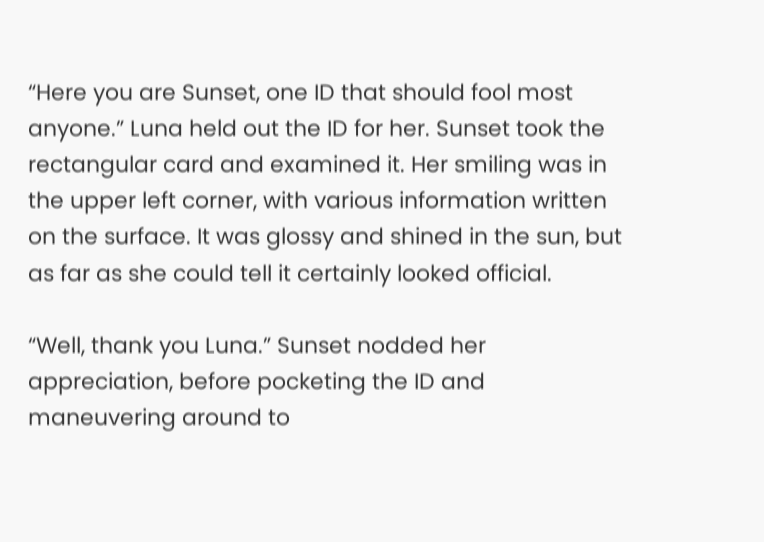“Here you are Sunset, one ID that should fool most anyone.” Luna held out the ID for her. Sunset took the rectangular card and examined it. Her smiling was in the upper left corner, with various information written on the surface. It was glossy and shined in the sun, but as far as she could tell it certainly looked official.

“Well, thank you Luna.” Sunset nodded her appreciation, before pocketing the ID and maneuvering around to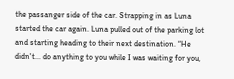the passanger side of the car. Strapping in as Luna started the car again. Luna pulled out of the parking lot and starting heading to their next destination. “He didn't... do anything to you while I was waiting for you,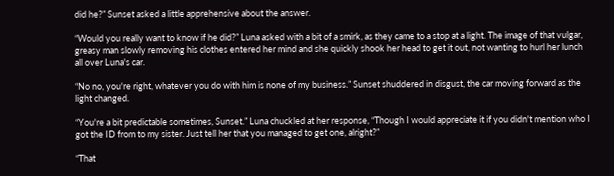did he?” Sunset asked a little apprehensive about the answer.

“Would you really want to know if he did?” Luna asked with a bit of a smirk, as they came to a stop at a light. The image of that vulgar, greasy man slowly removing his clothes entered her mind and she quickly shook her head to get it out, not wanting to hurl her lunch all over Luna's car.

“No no, you're right, whatever you do with him is none of my business.” Sunset shuddered in disgust, the car moving forward as the light changed.

“You're a bit predictable sometimes, Sunset.” Luna chuckled at her response, “Though I would appreciate it if you didn't mention who I got the ID from to my sister. Just tell her that you managed to get one, alright?”

“That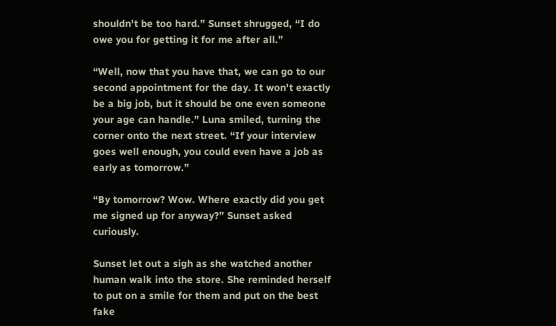shouldn't be too hard.” Sunset shrugged, “I do owe you for getting it for me after all.”

“Well, now that you have that, we can go to our second appointment for the day. It won't exactly be a big job, but it should be one even someone your age can handle.” Luna smiled, turning the corner onto the next street. “If your interview goes well enough, you could even have a job as early as tomorrow.”

“By tomorrow? Wow. Where exactly did you get me signed up for anyway?” Sunset asked curiously.

Sunset let out a sigh as she watched another human walk into the store. She reminded herself to put on a smile for them and put on the best fake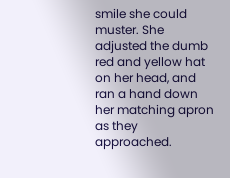smile she could muster. She adjusted the dumb red and yellow hat on her head, and ran a hand down her matching apron as they approached.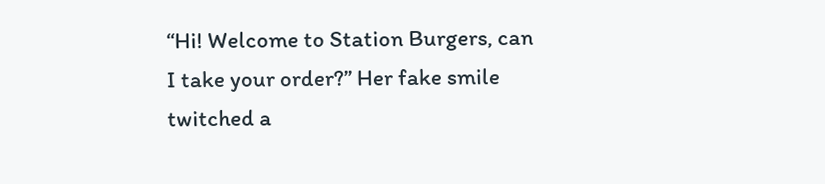“Hi! Welcome to Station Burgers, can I take your order?” Her fake smile twitched a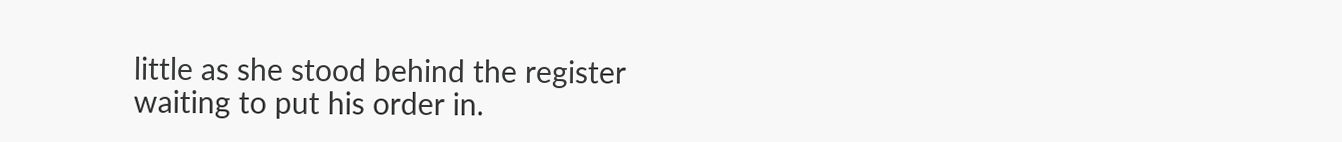little as she stood behind the register waiting to put his order in.